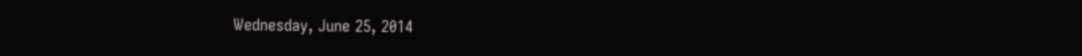Wednesday, June 25, 2014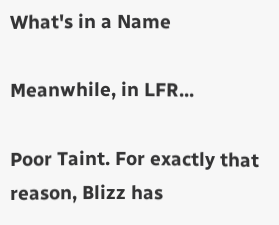What's in a Name

Meanwhile, in LFR...

Poor Taint. For exactly that reason, Blizz has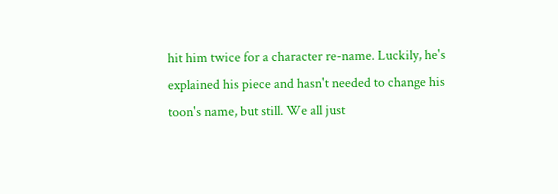hit him twice for a character re-name. Luckily, he's explained his piece and hasn't needed to change his toon's name, but still. We all just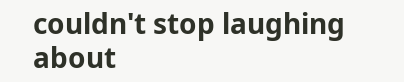couldn't stop laughing about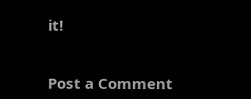it!


Post a Comment